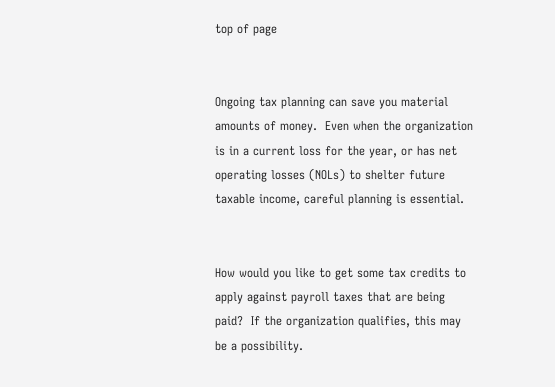top of page


Ongoing tax planning can save you material amounts of money.  Even when the organization is in a current loss for the year, or has net operating losses (NOLs) to shelter future taxable income, careful planning is essential.


How would you like to get some tax credits to apply against payroll taxes that are being paid?  If the organization qualifies, this may be a possibility.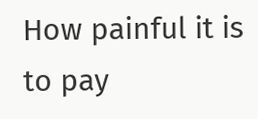How painful it is to pay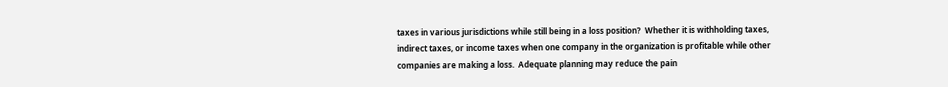taxes in various jurisdictions while still being in a loss position?  Whether it is withholding taxes, indirect taxes, or income taxes when one company in the organization is profitable while other companies are making a loss.  Adequate planning may reduce the pain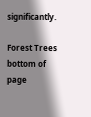significantly.

Forest Trees
bottom of page